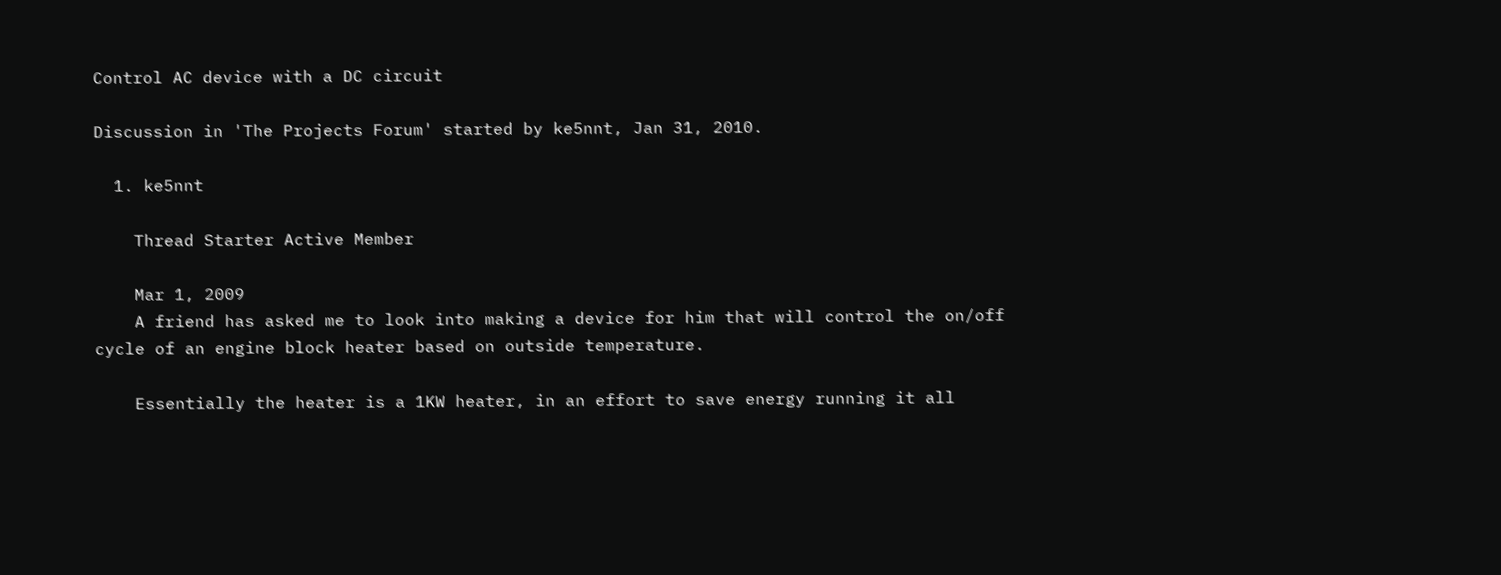Control AC device with a DC circuit

Discussion in 'The Projects Forum' started by ke5nnt, Jan 31, 2010.

  1. ke5nnt

    Thread Starter Active Member

    Mar 1, 2009
    A friend has asked me to look into making a device for him that will control the on/off cycle of an engine block heater based on outside temperature.

    Essentially the heater is a 1KW heater, in an effort to save energy running it all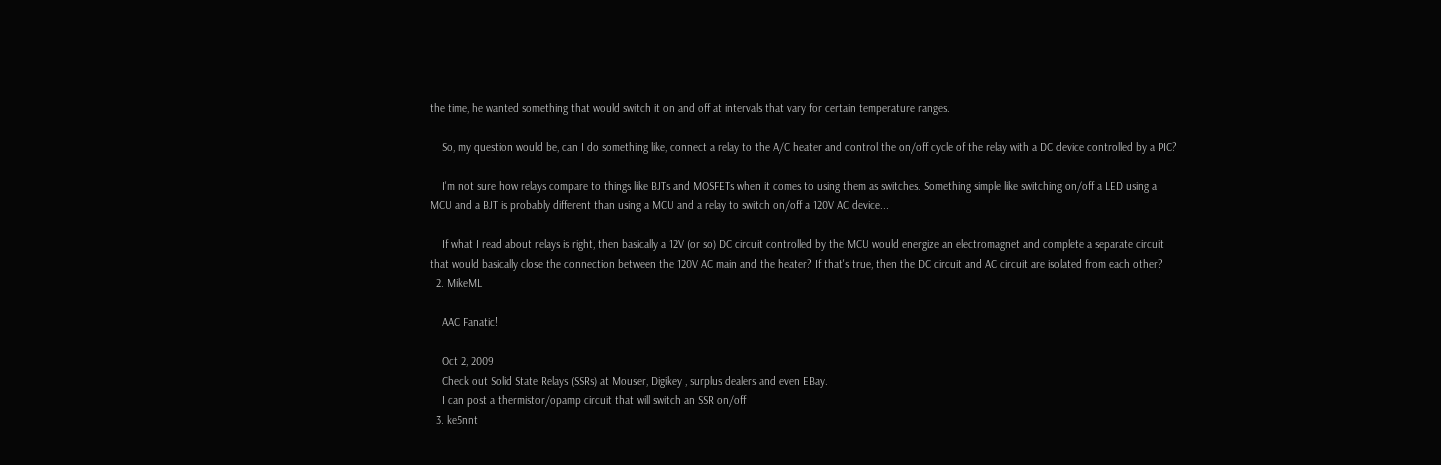the time, he wanted something that would switch it on and off at intervals that vary for certain temperature ranges.

    So, my question would be, can I do something like, connect a relay to the A/C heater and control the on/off cycle of the relay with a DC device controlled by a PIC?

    I'm not sure how relays compare to things like BJTs and MOSFETs when it comes to using them as switches. Something simple like switching on/off a LED using a MCU and a BJT is probably different than using a MCU and a relay to switch on/off a 120V AC device...

    If what I read about relays is right, then basically a 12V (or so) DC circuit controlled by the MCU would energize an electromagnet and complete a separate circuit that would basically close the connection between the 120V AC main and the heater? If that's true, then the DC circuit and AC circuit are isolated from each other?
  2. MikeML

    AAC Fanatic!

    Oct 2, 2009
    Check out Solid State Relays (SSRs) at Mouser, Digikey , surplus dealers and even EBay.
    I can post a thermistor/opamp circuit that will switch an SSR on/off
  3. ke5nnt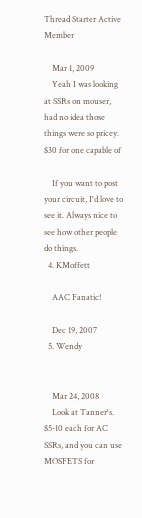Thread Starter Active Member

    Mar 1, 2009
    Yeah I was looking at SSRs on mouser, had no idea those things were so pricey. $30 for one capable of

    If you want to post your circuit, I'd love to see it. Always nice to see how other people do things.
  4. KMoffett

    AAC Fanatic!

    Dec 19, 2007
  5. Wendy


    Mar 24, 2008
    Look at Tanner's. $5-10 each for AC SSRs, and you can use MOSFETS for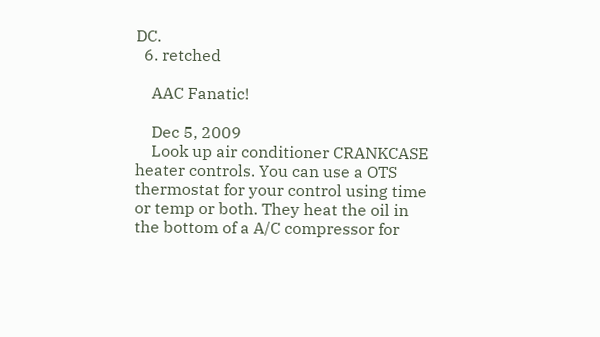DC.
  6. retched

    AAC Fanatic!

    Dec 5, 2009
    Look up air conditioner CRANKCASE heater controls. You can use a OTS thermostat for your control using time or temp or both. They heat the oil in the bottom of a A/C compressor for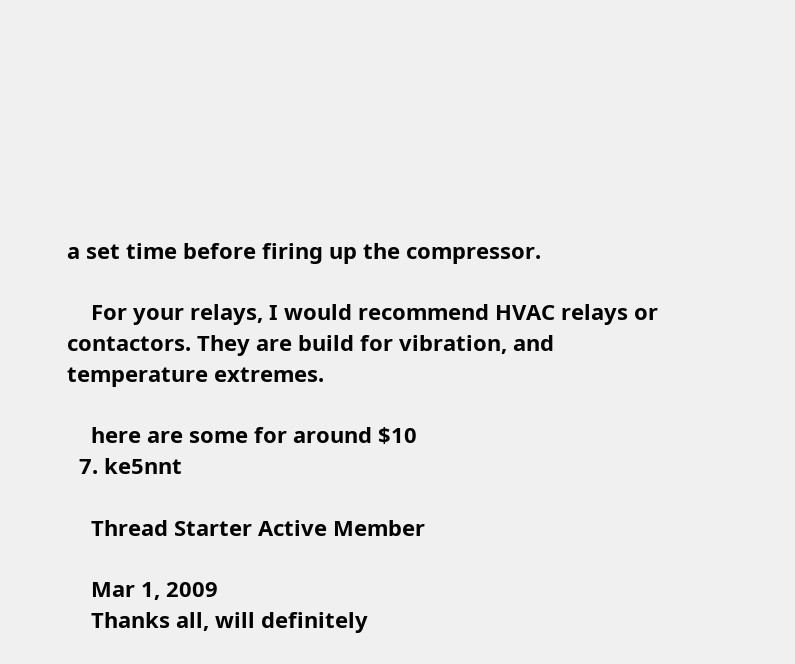a set time before firing up the compressor.

    For your relays, I would recommend HVAC relays or contactors. They are build for vibration, and temperature extremes.

    here are some for around $10
  7. ke5nnt

    Thread Starter Active Member

    Mar 1, 2009
    Thanks all, will definitely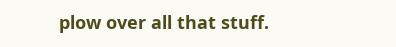plow over all that stuff.